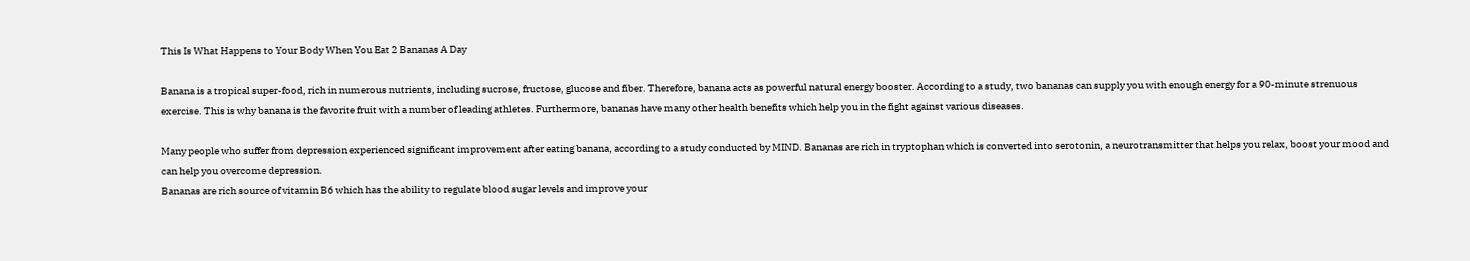This Is What Happens to Your Body When You Eat 2 Bananas A Day

Banana is a tropical super-food, rich in numerous nutrients, including sucrose, fructose, glucose and fiber. Therefore, banana acts as powerful natural energy booster. According to a study, two bananas can supply you with enough energy for a 90-minute strenuous exercise. This is why banana is the favorite fruit with a number of leading athletes. Furthermore, bananas have many other health benefits which help you in the fight against various diseases.

Many people who suffer from depression experienced significant improvement after eating banana, according to a study conducted by MIND. Bananas are rich in tryptophan which is converted into serotonin, a neurotransmitter that helps you relax, boost your mood and can help you overcome depression.
Bananas are rich source of vitamin B6 which has the ability to regulate blood sugar levels and improve your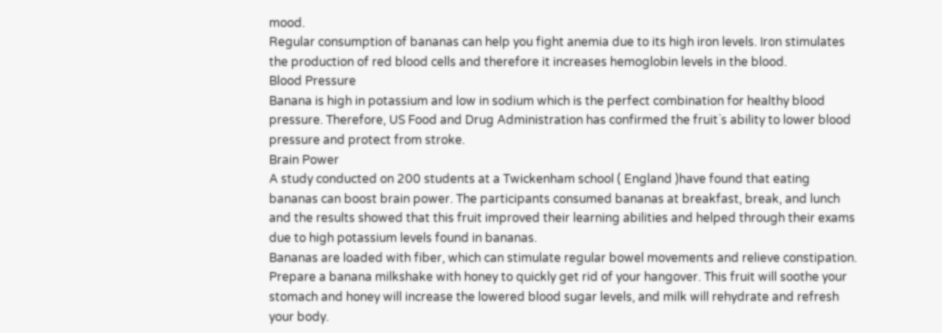mood.
Regular consumption of bananas can help you fight anemia due to its high iron levels. Iron stimulates the production of red blood cells and therefore it increases hemoglobin levels in the blood.
Blood Pressure
Banana is high in potassium and low in sodium which is the perfect combination for healthy blood pressure. Therefore, US Food and Drug Administration has confirmed the fruit`s ability to lower blood pressure and protect from stroke.
Brain Power
A study conducted on 200 students at a Twickenham school ( England )have found that eating bananas can boost brain power. The participants consumed bananas at breakfast, break, and lunch and the results showed that this fruit improved their learning abilities and helped through their exams due to high potassium levels found in bananas.
Bananas are loaded with fiber, which can stimulate regular bowel movements and relieve constipation.
Prepare a banana milkshake with honey to quickly get rid of your hangover. This fruit will soothe your stomach and honey will increase the lowered blood sugar levels, and milk will rehydrate and refresh your body.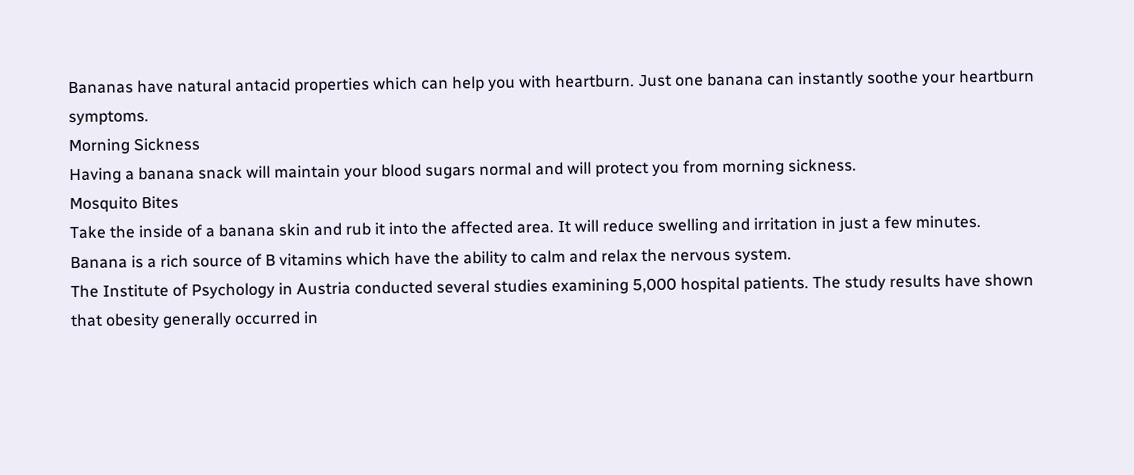Bananas have natural antacid properties which can help you with heartburn. Just one banana can instantly soothe your heartburn symptoms.
Morning Sickness
Having a banana snack will maintain your blood sugars normal and will protect you from morning sickness.
Mosquito Bites
Take the inside of a banana skin and rub it into the affected area. It will reduce swelling and irritation in just a few minutes.
Banana is a rich source of B vitamins which have the ability to calm and relax the nervous system.
The Institute of Psychology in Austria conducted several studies examining 5,000 hospital patients. The study results have shown that obesity generally occurred in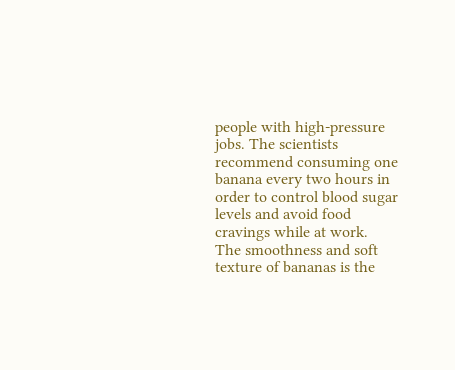people with high-pressure jobs. The scientists recommend consuming one banana every two hours in order to control blood sugar levels and avoid food cravings while at work.
The smoothness and soft texture of bananas is the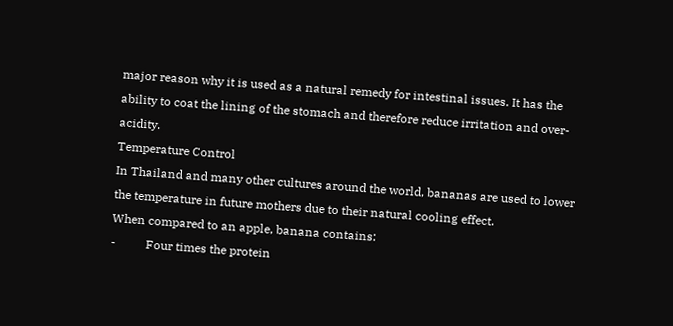major reason why it is used as a natural remedy for intestinal issues. It has the ability to coat the lining of the stomach and therefore reduce irritation and over-acidity.
Temperature Control
In Thailand and many other cultures around the world, bananas are used to lower the temperature in future mothers due to their natural cooling effect.
When compared to an apple, banana contains:
-          Four times the protein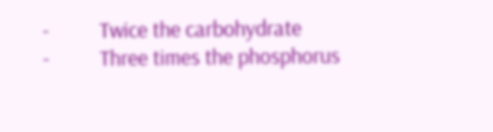-          Twice the carbohydrate
-          Three times the phosphorus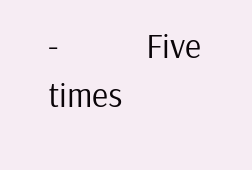-           Five times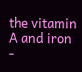the vitamin A and iron
-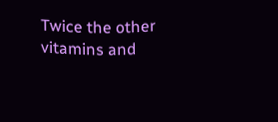Twice the other vitamins and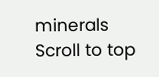minerals
Scroll to top